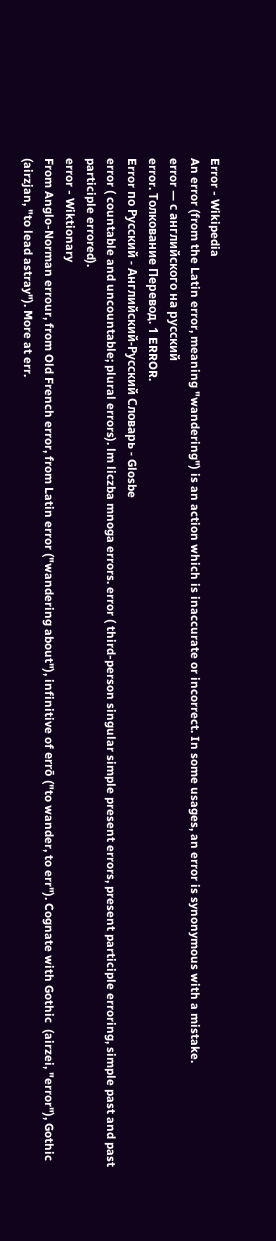Error - Wikipedia
An error (from the Latin error, meaning "wandering") is an action which is inaccurate or incorrect. In some usages, an error is synonymous with a mistake.
error — с английского на русский
error. Толкование Перевод. 1 ERROR.
Error по Русский - Английский-Русский Словарь - Glosbe
error ( countable and uncountable; plural errors). lm liczba mnoga errors. error ( third-person singular simple present errors, present participle erroring, simple past and past participle errored).
error - Wiktionary
From Anglo-Norman errour, from Old French error, from Latin error ("wandering about"), infinitive of errō ("to wander, to err"). Cognate with Gothic  (airzei, "error"), Gothic  (airzjan, "to lead astray"). More at err.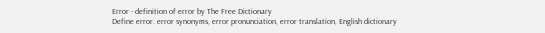Error - definition of error by The Free Dictionary
Define error. error synonyms, error pronunciation, error translation, English dictionary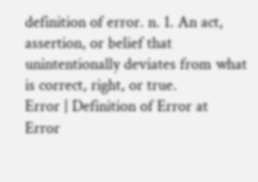definition of error. n. 1. An act, assertion, or belief that unintentionally deviates from what is correct, right, or true.
Error | Definition of Error at
Error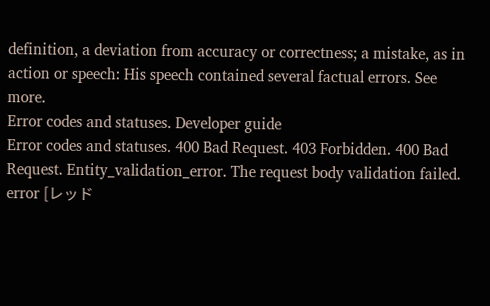definition, a deviation from accuracy or correctness; a mistake, as in action or speech: His speech contained several factual errors. See more.
Error codes and statuses. Developer guide
Error codes and statuses. 400 Bad Request. 403 Forbidden. 400 Bad Request. Entity_validation_error. The request body validation failed.
error [レッド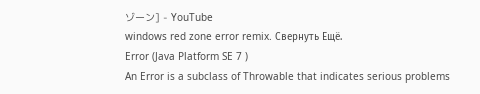ゾーン] - YouTube
windows red zone error remix. Свернуть Ещё.
Error (Java Platform SE 7 )
An Error is a subclass of Throwable that indicates serious problems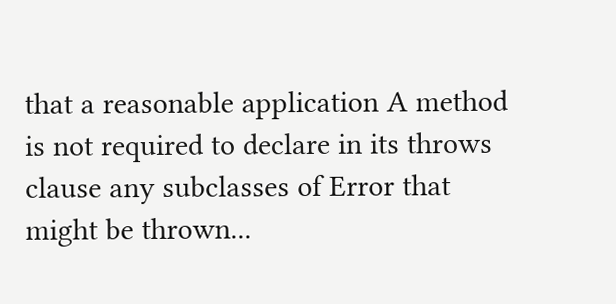that a reasonable application A method is not required to declare in its throws clause any subclasses of Error that might be thrown...